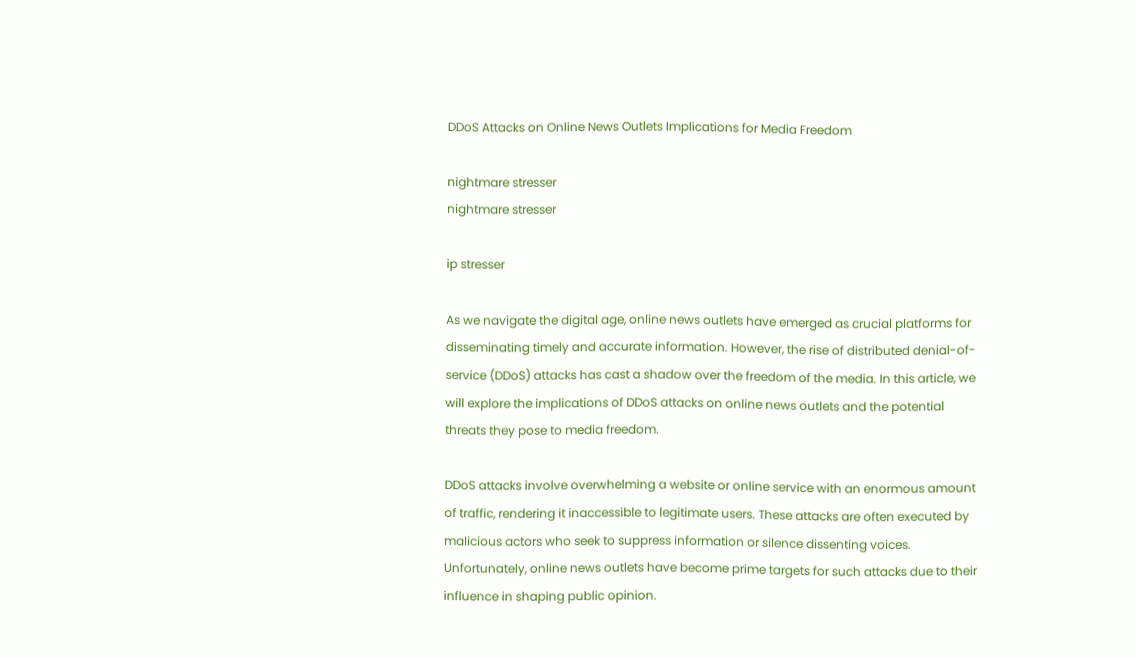DDoS Attacks on Online News Outlets Implications for Media Freedom

nightmare stresser
nightmare stresser

ip stresser

As we navigate the digital age, online news outlets have emerged as crucial platforms for disseminating timely and accurate information. However, the rise of distributed denial-of-service (DDoS) attacks has cast a shadow over the freedom of the media. In this article, we will explore the implications of DDoS attacks on online news outlets and the potential threats they pose to media freedom.

DDoS attacks involve overwhelming a website or online service with an enormous amount of traffic, rendering it inaccessible to legitimate users. These attacks are often executed by malicious actors who seek to suppress information or silence dissenting voices. Unfortunately, online news outlets have become prime targets for such attacks due to their influence in shaping public opinion.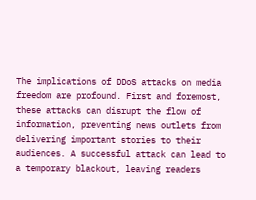The implications of DDoS attacks on media freedom are profound. First and foremost, these attacks can disrupt the flow of information, preventing news outlets from delivering important stories to their audiences. A successful attack can lead to a temporary blackout, leaving readers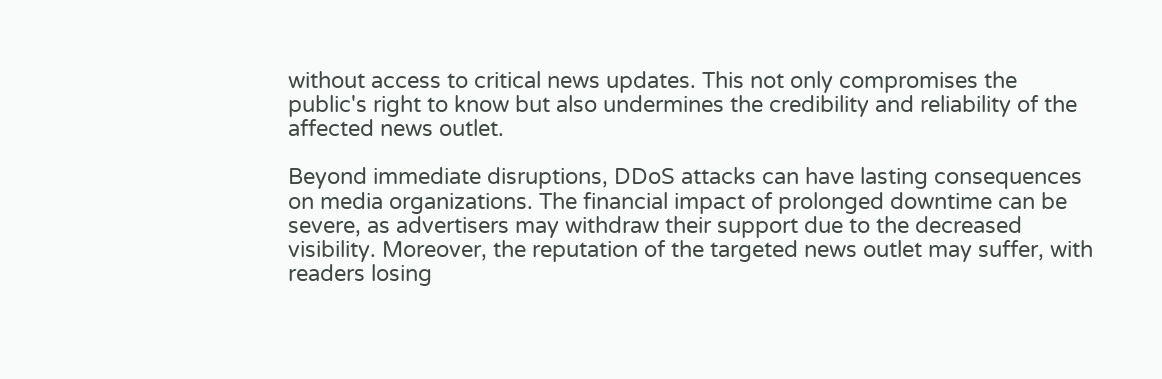without access to critical news updates. This not only compromises the public's right to know but also undermines the credibility and reliability of the affected news outlet.

Beyond immediate disruptions, DDoS attacks can have lasting consequences on media organizations. The financial impact of prolonged downtime can be severe, as advertisers may withdraw their support due to the decreased visibility. Moreover, the reputation of the targeted news outlet may suffer, with readers losing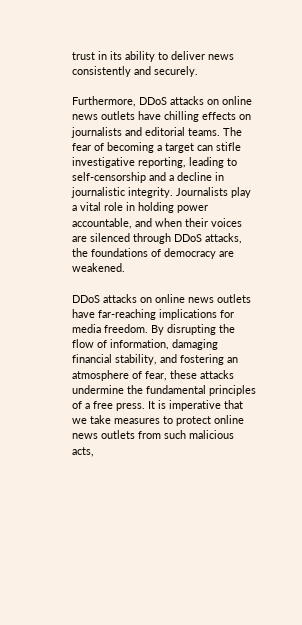trust in its ability to deliver news consistently and securely.

Furthermore, DDoS attacks on online news outlets have chilling effects on journalists and editorial teams. The fear of becoming a target can stifle investigative reporting, leading to self-censorship and a decline in journalistic integrity. Journalists play a vital role in holding power accountable, and when their voices are silenced through DDoS attacks, the foundations of democracy are weakened.

DDoS attacks on online news outlets have far-reaching implications for media freedom. By disrupting the flow of information, damaging financial stability, and fostering an atmosphere of fear, these attacks undermine the fundamental principles of a free press. It is imperative that we take measures to protect online news outlets from such malicious acts,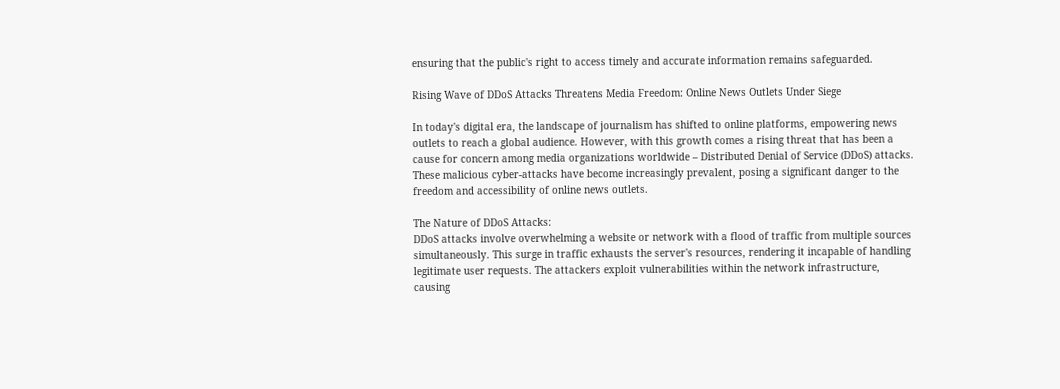ensuring that the public's right to access timely and accurate information remains safeguarded.

Rising Wave of DDoS Attacks Threatens Media Freedom: Online News Outlets Under Siege

In today's digital era, the landscape of journalism has shifted to online platforms, empowering news outlets to reach a global audience. However, with this growth comes a rising threat that has been a cause for concern among media organizations worldwide – Distributed Denial of Service (DDoS) attacks. These malicious cyber-attacks have become increasingly prevalent, posing a significant danger to the freedom and accessibility of online news outlets.

The Nature of DDoS Attacks:
DDoS attacks involve overwhelming a website or network with a flood of traffic from multiple sources simultaneously. This surge in traffic exhausts the server's resources, rendering it incapable of handling legitimate user requests. The attackers exploit vulnerabilities within the network infrastructure, causing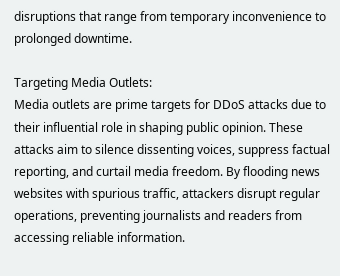disruptions that range from temporary inconvenience to prolonged downtime.

Targeting Media Outlets:
Media outlets are prime targets for DDoS attacks due to their influential role in shaping public opinion. These attacks aim to silence dissenting voices, suppress factual reporting, and curtail media freedom. By flooding news websites with spurious traffic, attackers disrupt regular operations, preventing journalists and readers from accessing reliable information.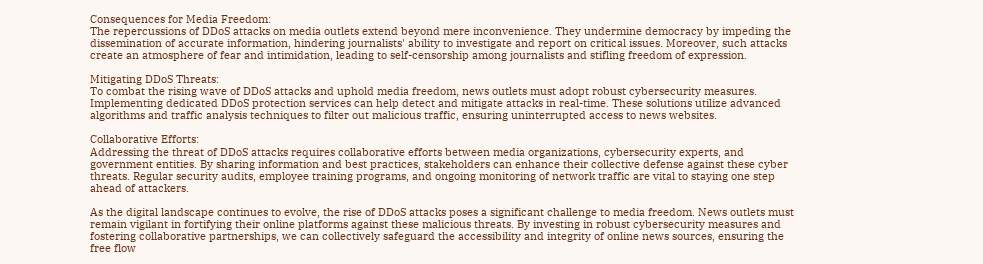Consequences for Media Freedom:
The repercussions of DDoS attacks on media outlets extend beyond mere inconvenience. They undermine democracy by impeding the dissemination of accurate information, hindering journalists' ability to investigate and report on critical issues. Moreover, such attacks create an atmosphere of fear and intimidation, leading to self-censorship among journalists and stifling freedom of expression.

Mitigating DDoS Threats:
To combat the rising wave of DDoS attacks and uphold media freedom, news outlets must adopt robust cybersecurity measures. Implementing dedicated DDoS protection services can help detect and mitigate attacks in real-time. These solutions utilize advanced algorithms and traffic analysis techniques to filter out malicious traffic, ensuring uninterrupted access to news websites.

Collaborative Efforts:
Addressing the threat of DDoS attacks requires collaborative efforts between media organizations, cybersecurity experts, and government entities. By sharing information and best practices, stakeholders can enhance their collective defense against these cyber threats. Regular security audits, employee training programs, and ongoing monitoring of network traffic are vital to staying one step ahead of attackers.

As the digital landscape continues to evolve, the rise of DDoS attacks poses a significant challenge to media freedom. News outlets must remain vigilant in fortifying their online platforms against these malicious threats. By investing in robust cybersecurity measures and fostering collaborative partnerships, we can collectively safeguard the accessibility and integrity of online news sources, ensuring the free flow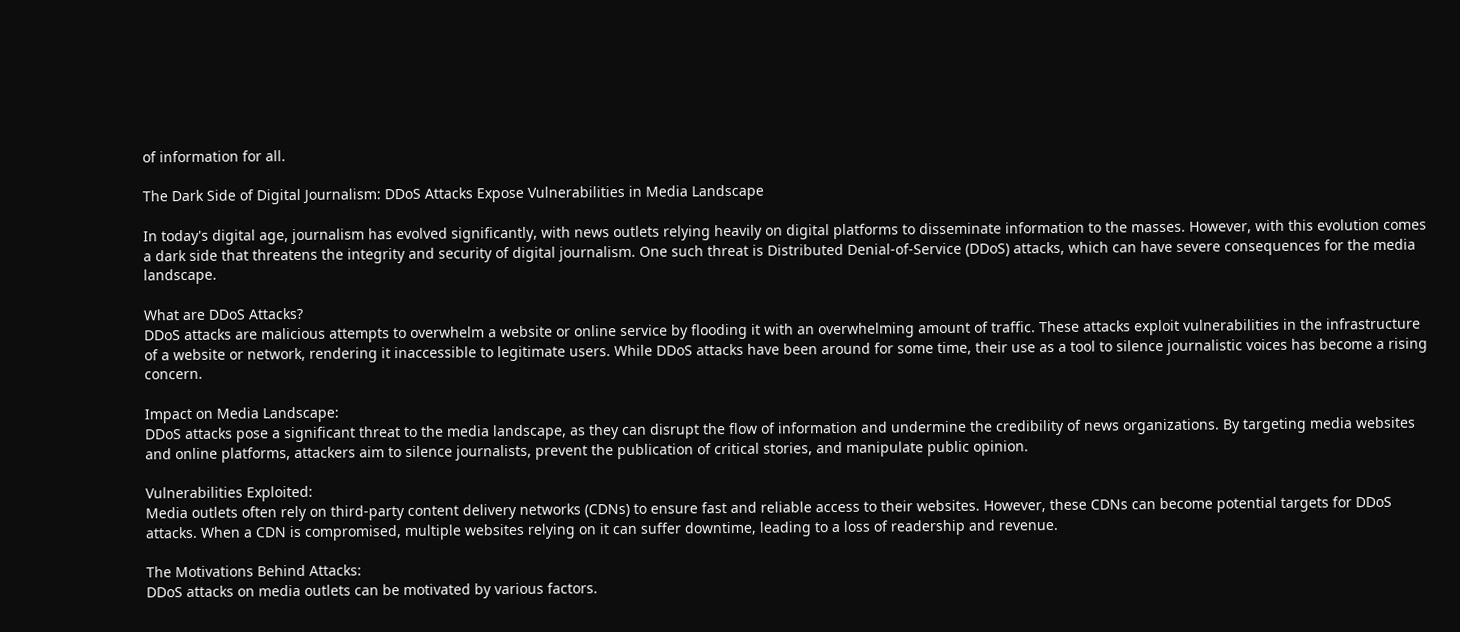of information for all.

The Dark Side of Digital Journalism: DDoS Attacks Expose Vulnerabilities in Media Landscape

In today's digital age, journalism has evolved significantly, with news outlets relying heavily on digital platforms to disseminate information to the masses. However, with this evolution comes a dark side that threatens the integrity and security of digital journalism. One such threat is Distributed Denial-of-Service (DDoS) attacks, which can have severe consequences for the media landscape.

What are DDoS Attacks?
DDoS attacks are malicious attempts to overwhelm a website or online service by flooding it with an overwhelming amount of traffic. These attacks exploit vulnerabilities in the infrastructure of a website or network, rendering it inaccessible to legitimate users. While DDoS attacks have been around for some time, their use as a tool to silence journalistic voices has become a rising concern.

Impact on Media Landscape:
DDoS attacks pose a significant threat to the media landscape, as they can disrupt the flow of information and undermine the credibility of news organizations. By targeting media websites and online platforms, attackers aim to silence journalists, prevent the publication of critical stories, and manipulate public opinion.

Vulnerabilities Exploited:
Media outlets often rely on third-party content delivery networks (CDNs) to ensure fast and reliable access to their websites. However, these CDNs can become potential targets for DDoS attacks. When a CDN is compromised, multiple websites relying on it can suffer downtime, leading to a loss of readership and revenue.

The Motivations Behind Attacks:
DDoS attacks on media outlets can be motivated by various factors.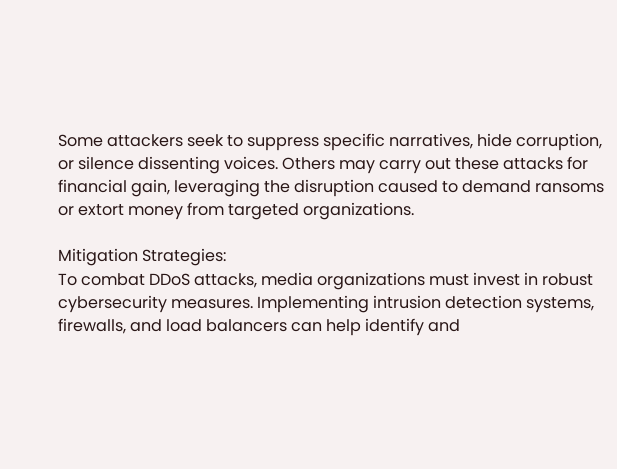Some attackers seek to suppress specific narratives, hide corruption, or silence dissenting voices. Others may carry out these attacks for financial gain, leveraging the disruption caused to demand ransoms or extort money from targeted organizations.

Mitigation Strategies:
To combat DDoS attacks, media organizations must invest in robust cybersecurity measures. Implementing intrusion detection systems, firewalls, and load balancers can help identify and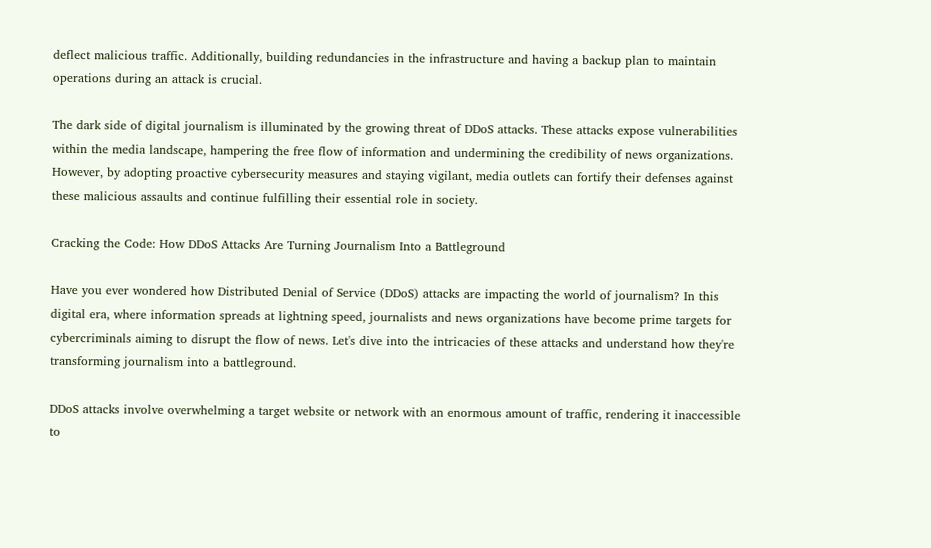deflect malicious traffic. Additionally, building redundancies in the infrastructure and having a backup plan to maintain operations during an attack is crucial.

The dark side of digital journalism is illuminated by the growing threat of DDoS attacks. These attacks expose vulnerabilities within the media landscape, hampering the free flow of information and undermining the credibility of news organizations. However, by adopting proactive cybersecurity measures and staying vigilant, media outlets can fortify their defenses against these malicious assaults and continue fulfilling their essential role in society.

Cracking the Code: How DDoS Attacks Are Turning Journalism Into a Battleground

Have you ever wondered how Distributed Denial of Service (DDoS) attacks are impacting the world of journalism? In this digital era, where information spreads at lightning speed, journalists and news organizations have become prime targets for cybercriminals aiming to disrupt the flow of news. Let's dive into the intricacies of these attacks and understand how they're transforming journalism into a battleground.

DDoS attacks involve overwhelming a target website or network with an enormous amount of traffic, rendering it inaccessible to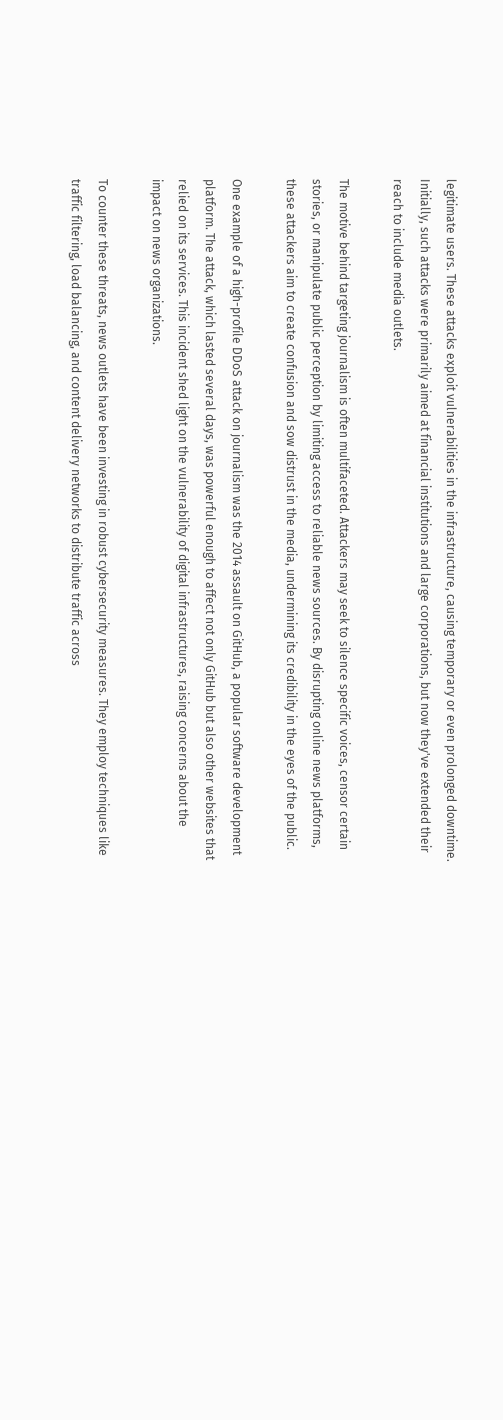legitimate users. These attacks exploit vulnerabilities in the infrastructure, causing temporary or even prolonged downtime. Initially, such attacks were primarily aimed at financial institutions and large corporations, but now they've extended their reach to include media outlets.

The motive behind targeting journalism is often multifaceted. Attackers may seek to silence specific voices, censor certain stories, or manipulate public perception by limiting access to reliable news sources. By disrupting online news platforms, these attackers aim to create confusion and sow distrust in the media, undermining its credibility in the eyes of the public.

One example of a high-profile DDoS attack on journalism was the 2014 assault on GitHub, a popular software development platform. The attack, which lasted several days, was powerful enough to affect not only GitHub but also other websites that relied on its services. This incident shed light on the vulnerability of digital infrastructures, raising concerns about the impact on news organizations.

To counter these threats, news outlets have been investing in robust cybersecurity measures. They employ techniques like traffic filtering, load balancing, and content delivery networks to distribute traffic across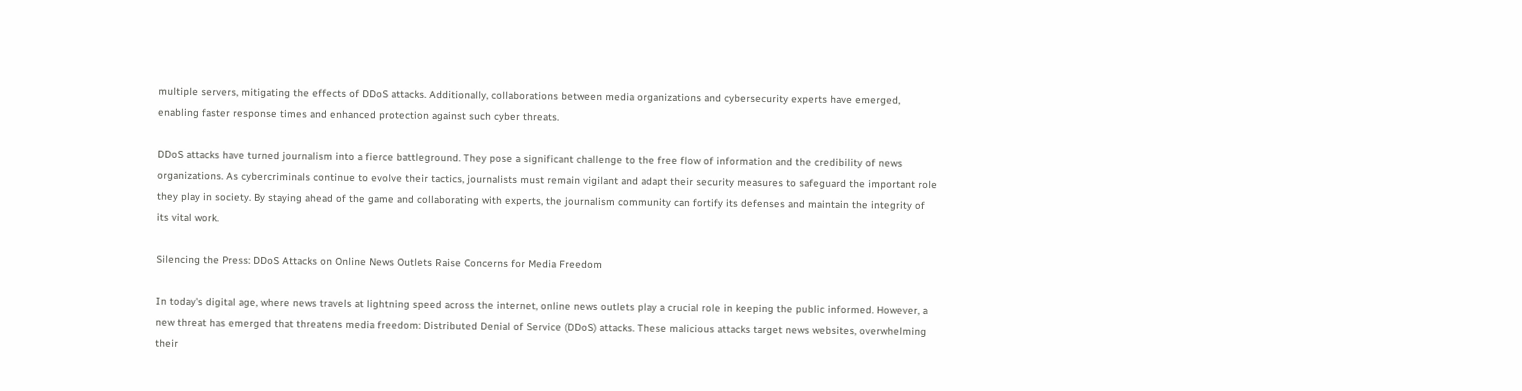multiple servers, mitigating the effects of DDoS attacks. Additionally, collaborations between media organizations and cybersecurity experts have emerged, enabling faster response times and enhanced protection against such cyber threats.

DDoS attacks have turned journalism into a fierce battleground. They pose a significant challenge to the free flow of information and the credibility of news organizations. As cybercriminals continue to evolve their tactics, journalists must remain vigilant and adapt their security measures to safeguard the important role they play in society. By staying ahead of the game and collaborating with experts, the journalism community can fortify its defenses and maintain the integrity of its vital work.

Silencing the Press: DDoS Attacks on Online News Outlets Raise Concerns for Media Freedom

In today's digital age, where news travels at lightning speed across the internet, online news outlets play a crucial role in keeping the public informed. However, a new threat has emerged that threatens media freedom: Distributed Denial of Service (DDoS) attacks. These malicious attacks target news websites, overwhelming their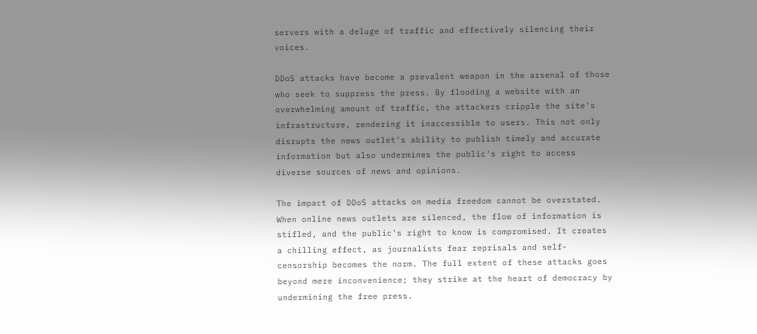servers with a deluge of traffic and effectively silencing their voices.

DDoS attacks have become a prevalent weapon in the arsenal of those who seek to suppress the press. By flooding a website with an overwhelming amount of traffic, the attackers cripple the site's infrastructure, rendering it inaccessible to users. This not only disrupts the news outlet's ability to publish timely and accurate information but also undermines the public's right to access diverse sources of news and opinions.

The impact of DDoS attacks on media freedom cannot be overstated. When online news outlets are silenced, the flow of information is stifled, and the public's right to know is compromised. It creates a chilling effect, as journalists fear reprisals and self-censorship becomes the norm. The full extent of these attacks goes beyond mere inconvenience; they strike at the heart of democracy by undermining the free press.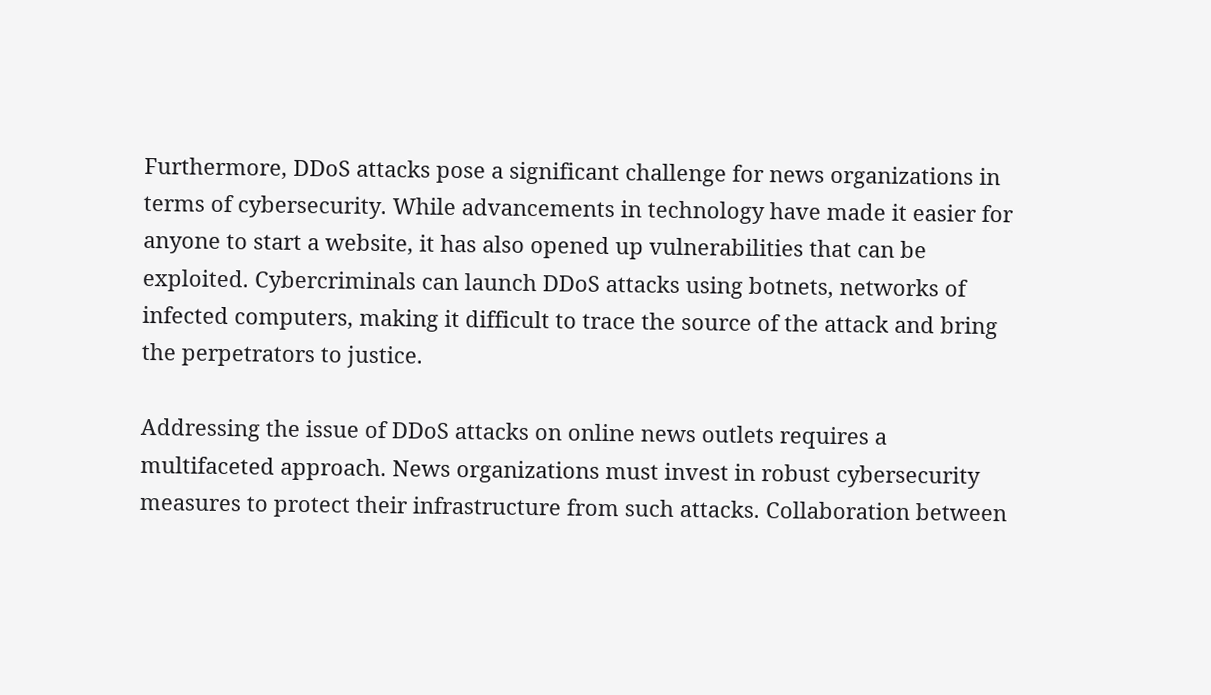Furthermore, DDoS attacks pose a significant challenge for news organizations in terms of cybersecurity. While advancements in technology have made it easier for anyone to start a website, it has also opened up vulnerabilities that can be exploited. Cybercriminals can launch DDoS attacks using botnets, networks of infected computers, making it difficult to trace the source of the attack and bring the perpetrators to justice.

Addressing the issue of DDoS attacks on online news outlets requires a multifaceted approach. News organizations must invest in robust cybersecurity measures to protect their infrastructure from such attacks. Collaboration between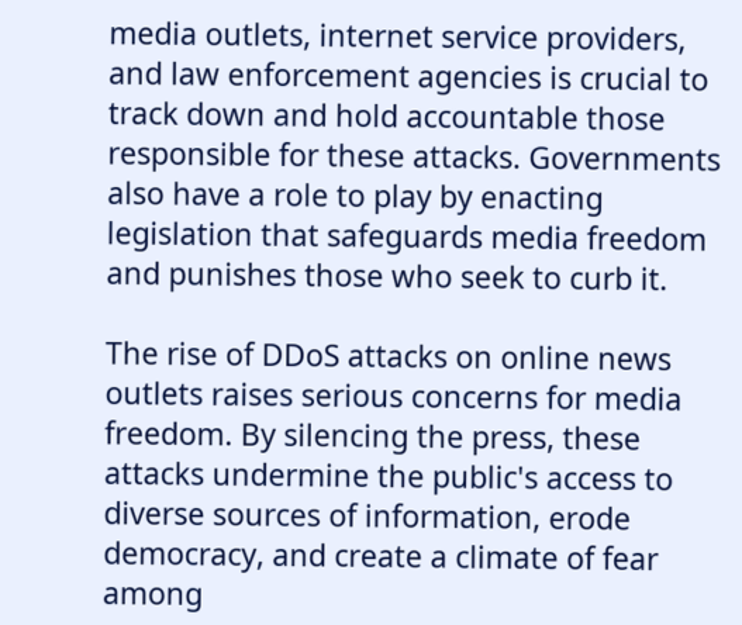media outlets, internet service providers, and law enforcement agencies is crucial to track down and hold accountable those responsible for these attacks. Governments also have a role to play by enacting legislation that safeguards media freedom and punishes those who seek to curb it.

The rise of DDoS attacks on online news outlets raises serious concerns for media freedom. By silencing the press, these attacks undermine the public's access to diverse sources of information, erode democracy, and create a climate of fear among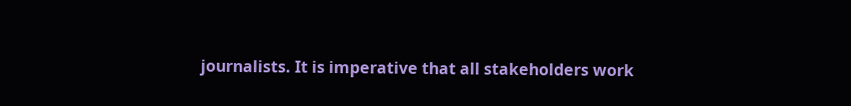journalists. It is imperative that all stakeholders work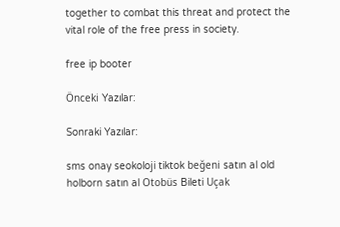together to combat this threat and protect the vital role of the free press in society.

free ip booter

Önceki Yazılar:

Sonraki Yazılar:

sms onay seokoloji tiktok beğeni satın al old holborn satın al Otobüs Bileti Uçak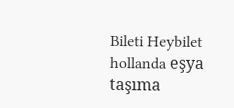Bileti Heybilet hollanda eşya taşıma